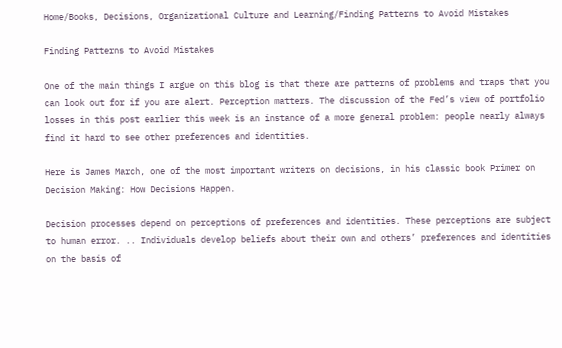Home/Books, Decisions, Organizational Culture and Learning/Finding Patterns to Avoid Mistakes

Finding Patterns to Avoid Mistakes

One of the main things I argue on this blog is that there are patterns of problems and traps that you can look out for if you are alert. Perception matters. The discussion of the Fed’s view of portfolio losses in this post earlier this week is an instance of a more general problem: people nearly always find it hard to see other preferences and identities.

Here is James March, one of the most important writers on decisions, in his classic book Primer on Decision Making: How Decisions Happen.

Decision processes depend on perceptions of preferences and identities. These perceptions are subject to human error. .. Individuals develop beliefs about their own and others’ preferences and identities on the basis of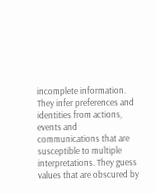incomplete information. They infer preferences and identities from actions, events and communications that are susceptible to multiple interpretations. They guess values that are obscured by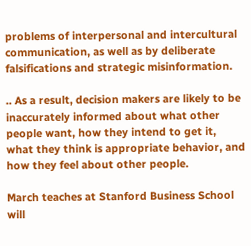problems of interpersonal and intercultural communication, as well as by deliberate falsifications and strategic misinformation.

.. As a result, decision makers are likely to be inaccurately informed about what other people want, how they intend to get it, what they think is appropriate behavior, and how they feel about other people.

March teaches at Stanford Business School will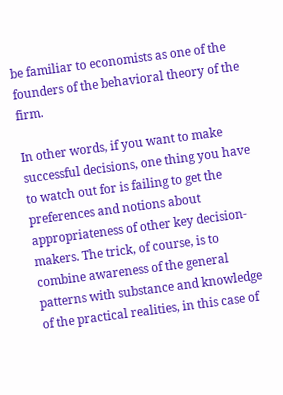be familiar to economists as one of the founders of the behavioral theory of the firm.

In other words, if you want to make successful decisions, one thing you have to watch out for is failing to get the preferences and notions about appropriateness of other key decision-makers. The trick, of course, is to combine awareness of the general patterns with substance and knowledge of the practical realities, in this case of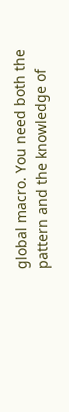global macro. You need both the pattern and the knowledge of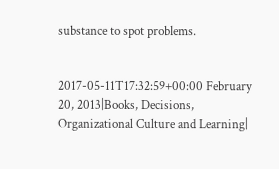substance to spot problems.


2017-05-11T17:32:59+00:00 February 20, 2013|Books, Decisions, Organizational Culture and Learning|